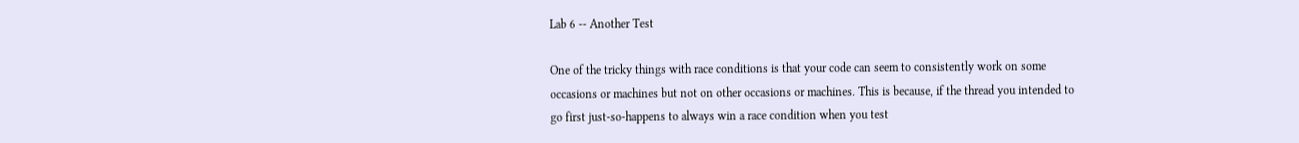Lab 6 -- Another Test

One of the tricky things with race conditions is that your code can seem to consistently work on some occasions or machines but not on other occasions or machines. This is because, if the thread you intended to go first just-so-happens to always win a race condition when you test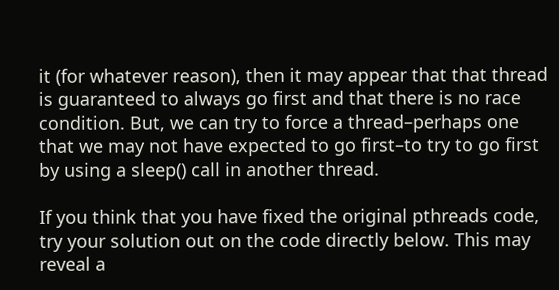it (for whatever reason), then it may appear that that thread is guaranteed to always go first and that there is no race condition. But, we can try to force a thread–perhaps one that we may not have expected to go first–to try to go first by using a sleep() call in another thread.

If you think that you have fixed the original pthreads code, try your solution out on the code directly below. This may reveal a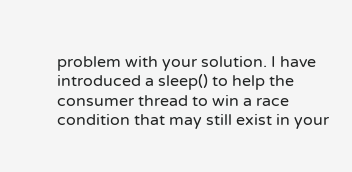problem with your solution. I have introduced a sleep() to help the consumer thread to win a race condition that may still exist in your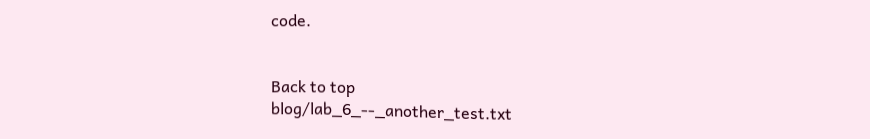code.


Back to top
blog/lab_6_--_another_test.txt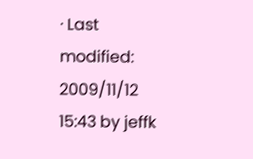· Last modified: 2009/11/12 15:43 by jeffk